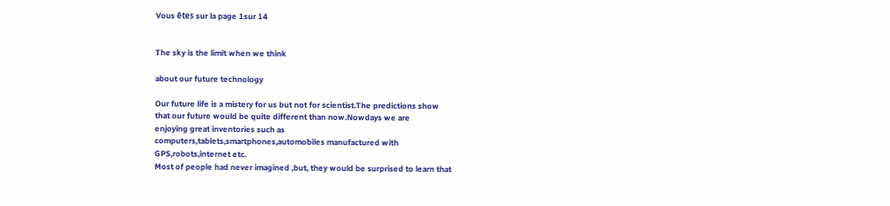Vous êtes sur la page 1sur 14


The sky is the limit when we think

about our future technology

Our future life is a mistery for us but not for scientist.The predictions show
that our future would be quite different than now.Nowdays we are
enjoying great inventories such as
computers,tablets,smartphones,automobiles manufactured with
GPS,robots,internet etc.
Most of people had never imagined ,but, they would be surprised to learn that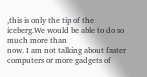,this is only the tip of the iceberg.We would be able to do so much more than
now. I am not talking about faster computers or more gadgets of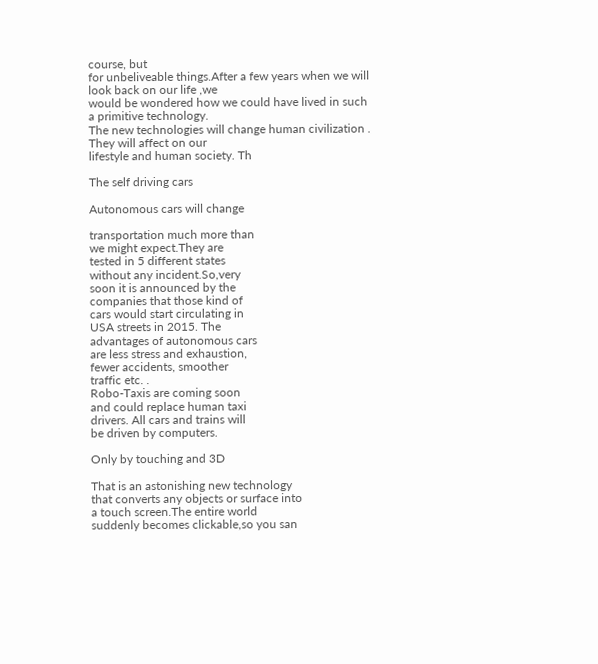course, but
for unbeliveable things.After a few years when we will look back on our life ,we
would be wondered how we could have lived in such a primitive technology.
The new technologies will change human civilization .
They will affect on our
lifestyle and human society. Th

The self driving cars

Autonomous cars will change

transportation much more than
we might expect.They are
tested in 5 different states
without any incident.So,very
soon it is announced by the
companies that those kind of
cars would start circulating in
USA streets in 2015. The
advantages of autonomous cars
are less stress and exhaustion,
fewer accidents, smoother
traffic etc. .
Robo-Taxis are coming soon
and could replace human taxi
drivers. All cars and trains will
be driven by computers.

Only by touching and 3D

That is an astonishing new technology
that converts any objects or surface into
a touch screen.The entire world
suddenly becomes clickable,so you san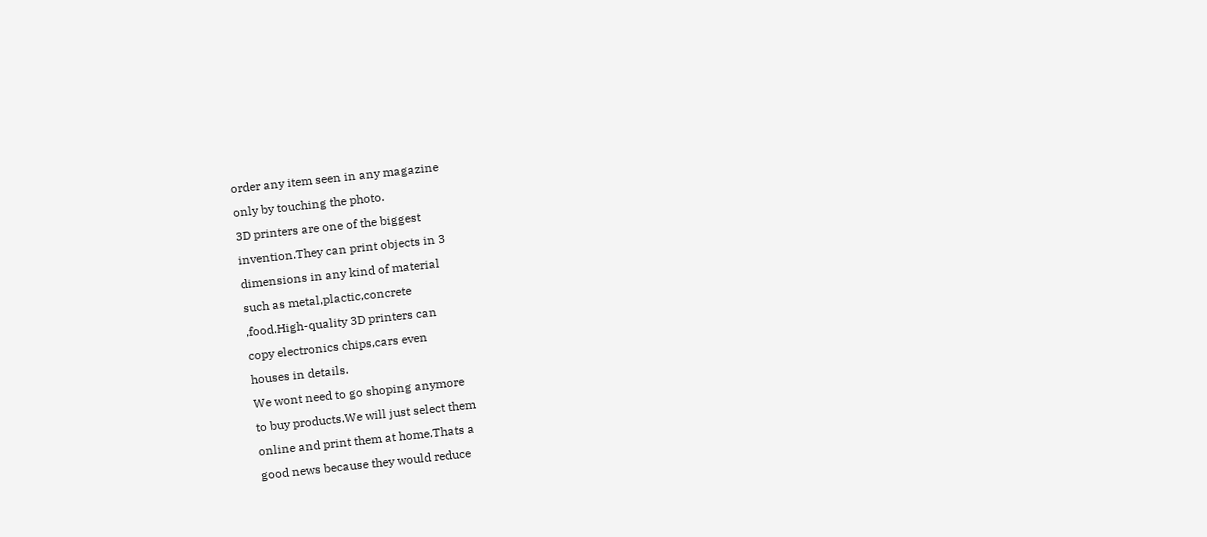order any item seen in any magazine
only by touching the photo.
3D printers are one of the biggest
invention.They can print objects in 3
dimensions in any kind of material
such as metal,plactic,concrete
,food.High-quality 3D printers can
copy electronics chips,cars even
houses in details.
We wont need to go shoping anymore
to buy products.We will just select them
online and print them at home.Thats a
good news because they would reduce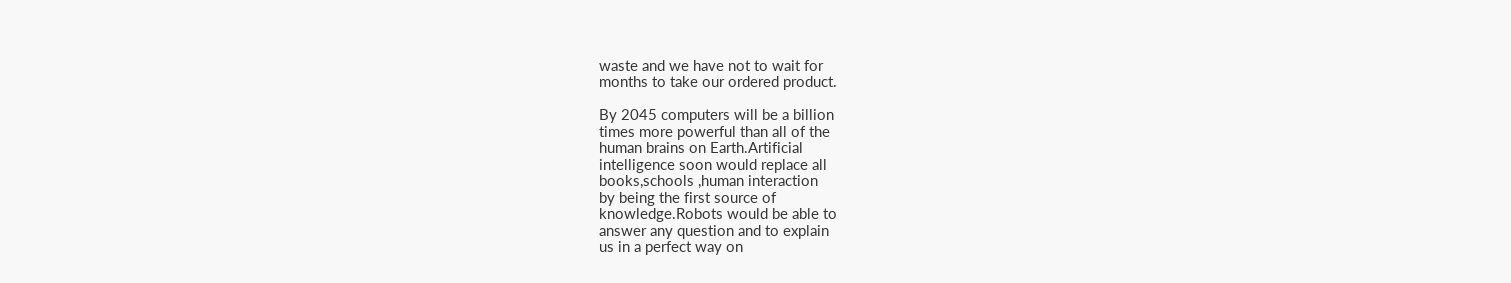waste and we have not to wait for
months to take our ordered product.

By 2045 computers will be a billion
times more powerful than all of the
human brains on Earth.Artificial
intelligence soon would replace all
books,schools ,human interaction
by being the first source of
knowledge.Robots would be able to
answer any question and to explain
us in a perfect way on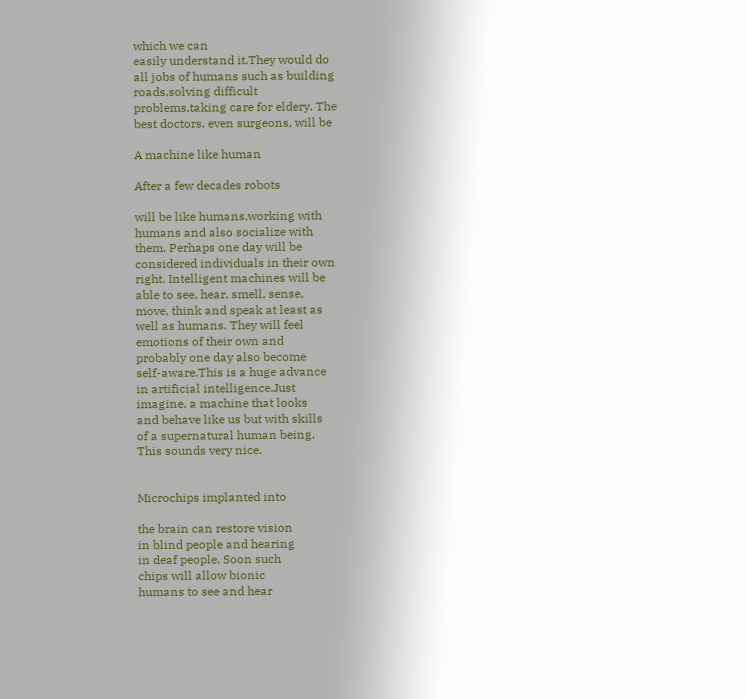which we can
easily understand it.They would do
all jobs of humans such as building
roads,solving difficult
problems,taking care for eldery. The
best doctors, even surgeons, will be

A machine like human

After a few decades robots

will be like humans,working with
humans and also socialize with
them. Perhaps one day will be
considered individuals in their own
right. Intelligent machines will be
able to see, hear, smell, sense,
move, think and speak at least as
well as humans. They will feel
emotions of their own and
probably one day also become
self-aware.This is a huge advance
in artificial intelligence.Just
imagine, a machine that looks
and behave like us but with skills
of a supernatural human being.
This sounds very nice.


Microchips implanted into

the brain can restore vision
in blind people and hearing
in deaf people. Soon such
chips will allow bionic
humans to see and hear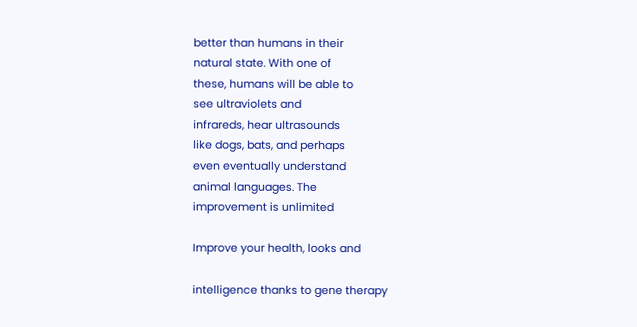better than humans in their
natural state. With one of
these, humans will be able to
see ultraviolets and
infrareds, hear ultrasounds
like dogs, bats, and perhaps
even eventually understand
animal languages. The
improvement is unlimited

Improve your health, looks and

intelligence thanks to gene therapy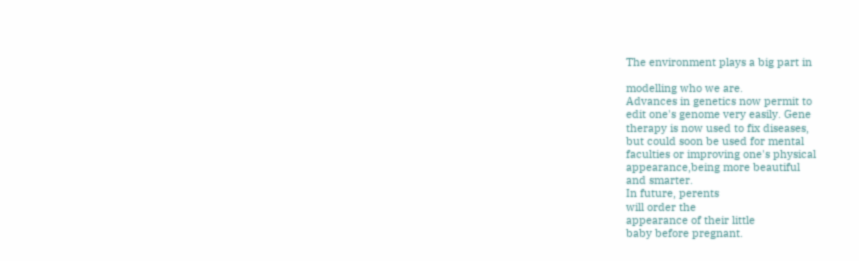The environment plays a big part in

modelling who we are.
Advances in genetics now permit to
edit one's genome very easily. Gene
therapy is now used to fix diseases,
but could soon be used for mental
faculties or improving one's physical
appearance,being more beautiful
and smarter.
In future, perents
will order the
appearance of their little
baby before pregnant.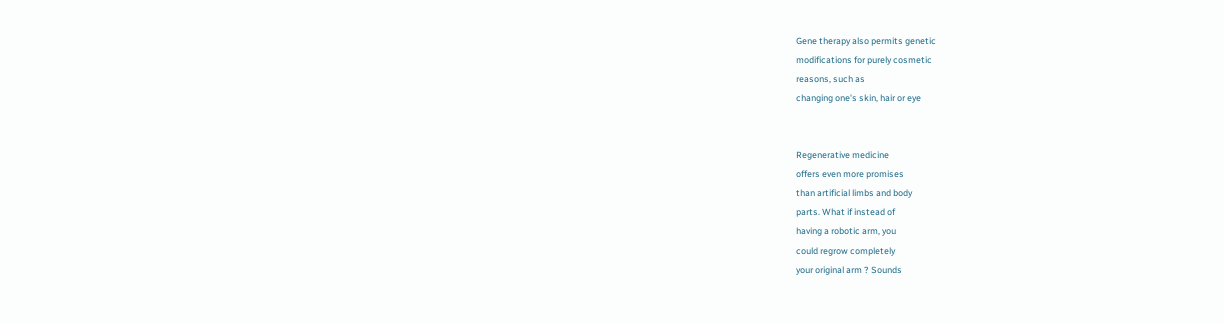Gene therapy also permits genetic
modifications for purely cosmetic
reasons, such as
changing one's skin, hair or eye


Regenerative medicine
offers even more promises
than artificial limbs and body
parts. What if instead of
having a robotic arm, you
could regrow completely
your original arm ? Sounds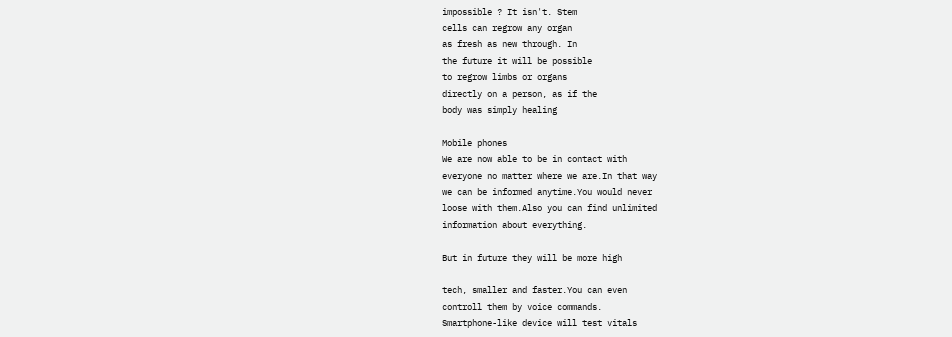impossible ? It isn't. Stem
cells can regrow any organ
as fresh as new through. In
the future it will be possible
to regrow limbs or organs
directly on a person, as if the
body was simply healing

Mobile phones
We are now able to be in contact with
everyone no matter where we are.In that way
we can be informed anytime.You would never
loose with them.Also you can find unlimited
information about everything.

But in future they will be more high

tech, smaller and faster.You can even
controll them by voice commands.
Smartphone-like device will test vitals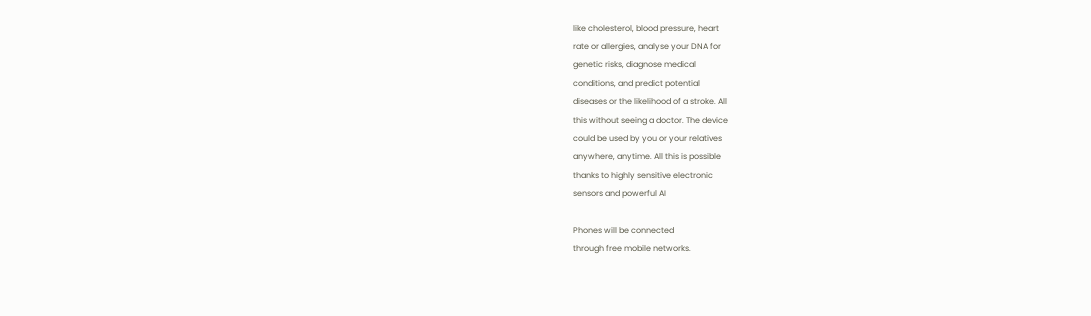like cholesterol, blood pressure, heart
rate or allergies, analyse your DNA for
genetic risks, diagnose medical
conditions, and predict potential
diseases or the likelihood of a stroke. All
this without seeing a doctor. The device
could be used by you or your relatives
anywhere, anytime. All this is possible
thanks to highly sensitive electronic
sensors and powerful AI

Phones will be connected
through free mobile networks.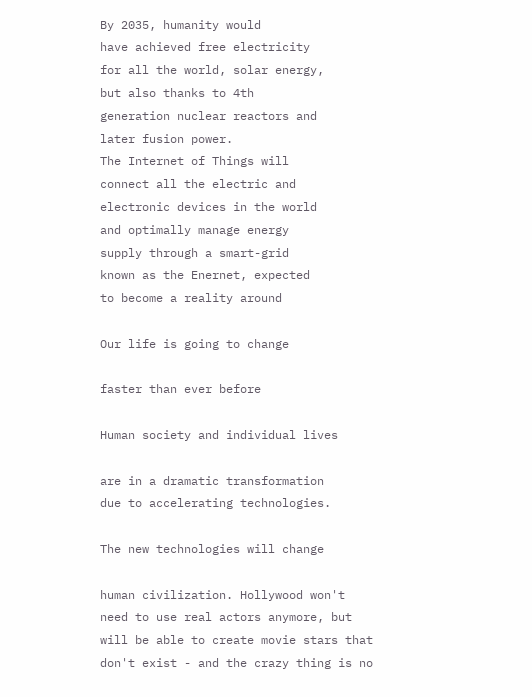By 2035, humanity would
have achieved free electricity
for all the world, solar energy,
but also thanks to 4th
generation nuclear reactors and
later fusion power.
The Internet of Things will
connect all the electric and
electronic devices in the world
and optimally manage energy
supply through a smart-grid
known as the Enernet, expected
to become a reality around

Our life is going to change

faster than ever before

Human society and individual lives

are in a dramatic transformation
due to accelerating technologies.

The new technologies will change

human civilization. Hollywood won't
need to use real actors anymore, but
will be able to create movie stars that
don't exist - and the crazy thing is no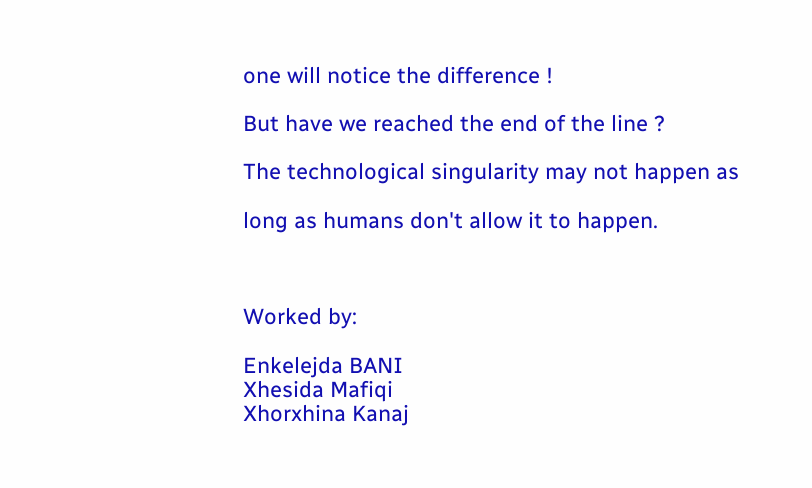one will notice the difference !

But have we reached the end of the line ?

The technological singularity may not happen as

long as humans don't allow it to happen.



Worked by:

Enkelejda BANI
Xhesida Mafiqi
Xhorxhina Kanaj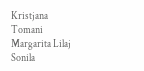Kristjana Tomani
Margarita Lilaj
Sonila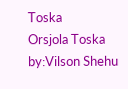Toska
Orsjola Toska
by:Vilson Shehu